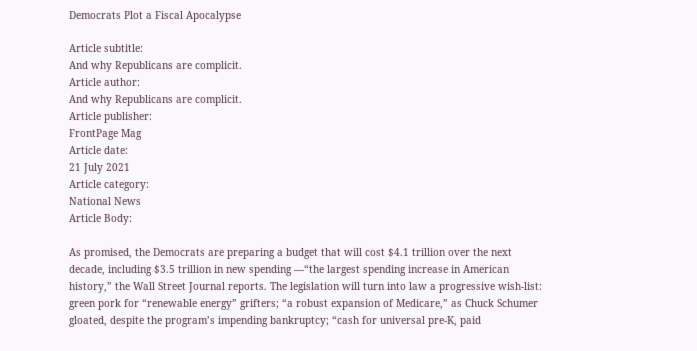Democrats Plot a Fiscal Apocalypse

Article subtitle:
And why Republicans are complicit.
Article author:
And why Republicans are complicit.
Article publisher:
FrontPage Mag
Article date:
21 July 2021
Article category:
National News
Article Body:

As promised, the Democrats are preparing a budget that will cost $4.1 trillion over the next decade, including $3.5 trillion in new spending ––“the largest spending increase in American history,” the Wall Street Journal reports. The legislation will turn into law a progressive wish-list: green pork for “renewable energy” grifters; “a robust expansion of Medicare,” as Chuck Schumer gloated, despite the program’s impending bankruptcy; “cash for universal pre-K, paid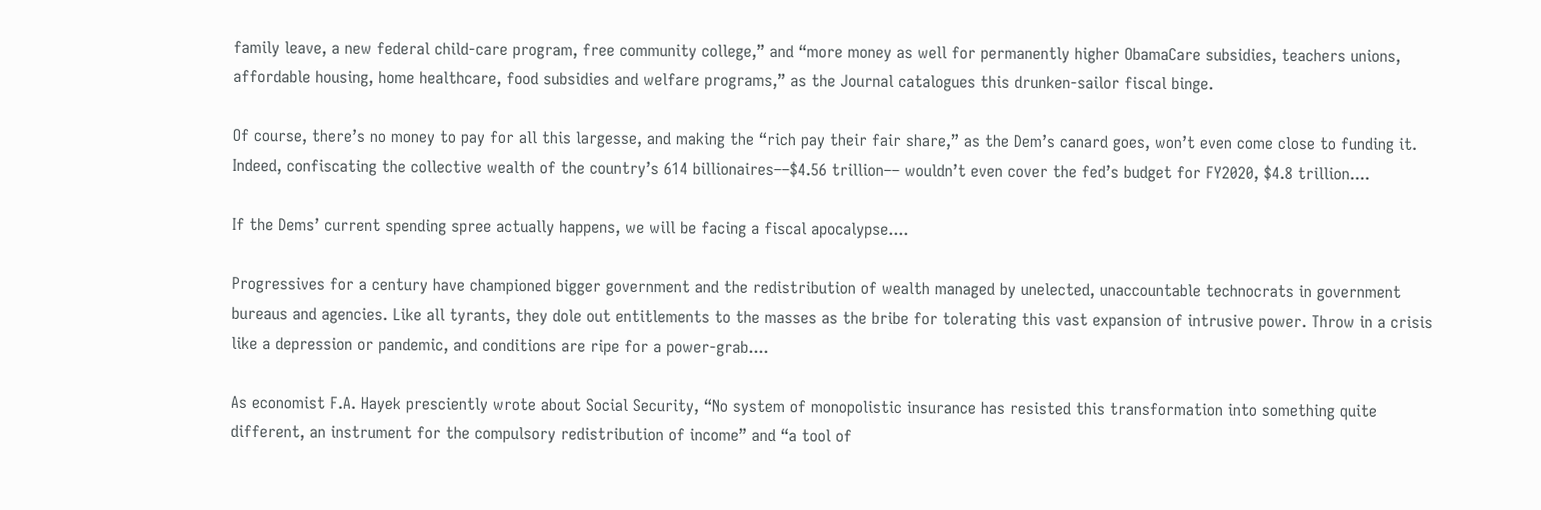family leave, a new federal child-care program, free community college,” and “more money as well for permanently higher ObamaCare subsidies, teachers unions, affordable housing, home healthcare, food subsidies and welfare programs,” as the Journal catalogues this drunken-sailor fiscal binge.

Of course, there’s no money to pay for all this largesse, and making the “rich pay their fair share,” as the Dem’s canard goes, won’t even come close to funding it. Indeed, confiscating the collective wealth of the country’s 614 billionaires––$4.56 trillion–– wouldn’t even cover the fed’s budget for FY2020, $4.8 trillion....

If the Dems’ current spending spree actually happens, we will be facing a fiscal apocalypse....

Progressives for a century have championed bigger government and the redistribution of wealth managed by unelected, unaccountable technocrats in government bureaus and agencies. Like all tyrants, they dole out entitlements to the masses as the bribe for tolerating this vast expansion of intrusive power. Throw in a crisis like a depression or pandemic, and conditions are ripe for a power-grab....

As economist F.A. Hayek presciently wrote about Social Security, “No system of monopolistic insurance has resisted this transformation into something quite different, an instrument for the compulsory redistribution of income” and “a tool of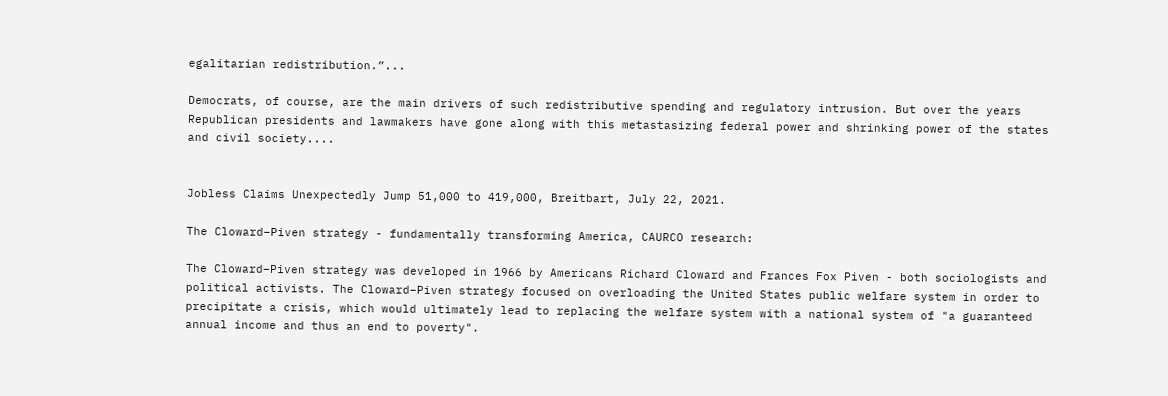egalitarian redistribution.”...

Democrats, of course, are the main drivers of such redistributive spending and regulatory intrusion. But over the years Republican presidents and lawmakers have gone along with this metastasizing federal power and shrinking power of the states and civil society....


Jobless Claims Unexpectedly Jump 51,000 to 419,000, Breitbart, July 22, 2021.

The Cloward–Piven strategy - fundamentally transforming America, CAURCO research:

The Cloward–Piven strategy was developed in 1966 by Americans Richard Cloward and Frances Fox Piven - both sociologists and political activists. The Cloward–Piven strategy focused on overloading the United States public welfare system in order to precipitate a crisis, which would ultimately lead to replacing the welfare system with a national system of "a guaranteed annual income and thus an end to poverty".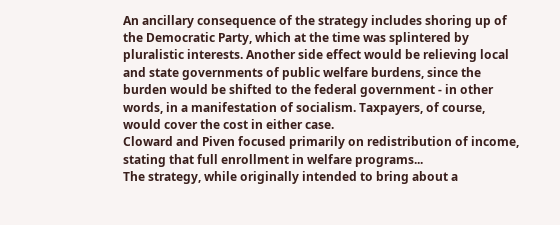An ancillary consequence of the strategy includes shoring up of the Democratic Party, which at the time was splintered by pluralistic interests. Another side effect would be relieving local and state governments of public welfare burdens, since the burden would be shifted to the federal government - in other words, in a manifestation of socialism. Taxpayers, of course, would cover the cost in either case.
Cloward and Piven focused primarily on redistribution of income, stating that full enrollment in welfare programs...
The strategy, while originally intended to bring about a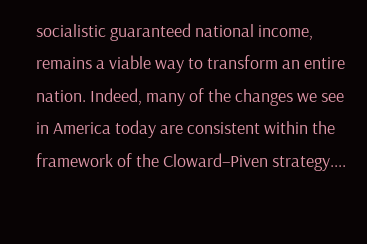socialistic guaranteed national income, remains a viable way to transform an entire nation. Indeed, many of the changes we see in America today are consistent within the framework of the Cloward–Piven strategy....